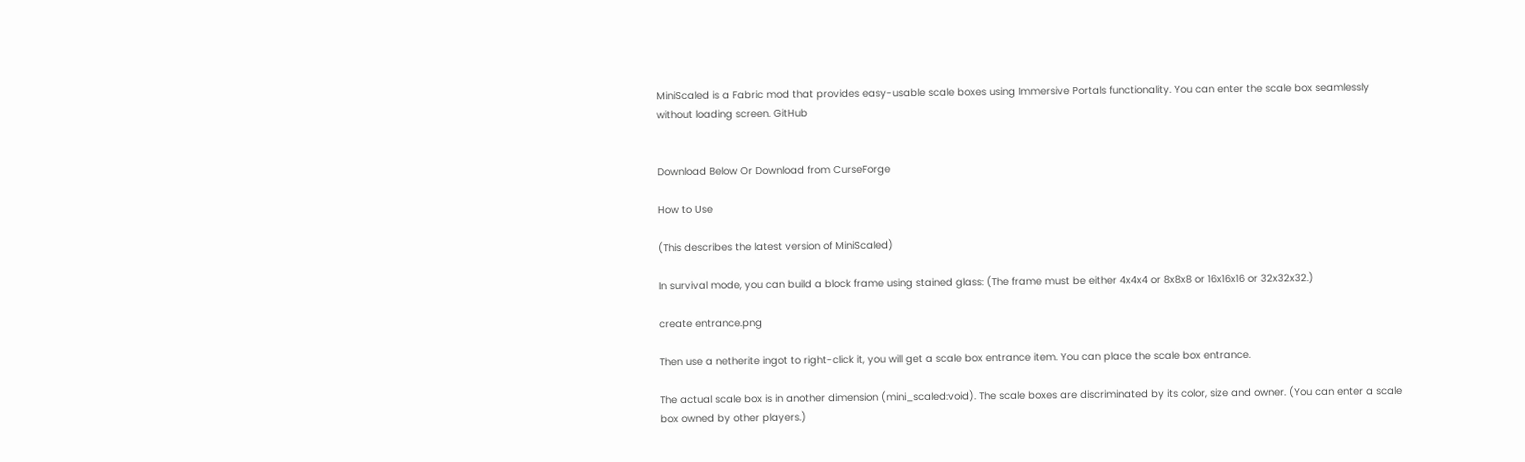MiniScaled is a Fabric mod that provides easy-usable scale boxes using Immersive Portals functionality. You can enter the scale box seamlessly without loading screen. GitHub


Download Below Or Download from CurseForge

How to Use

(This describes the latest version of MiniScaled)

In survival mode, you can build a block frame using stained glass: (The frame must be either 4x4x4 or 8x8x8 or 16x16x16 or 32x32x32.)

create entrance.png

Then use a netherite ingot to right-click it, you will get a scale box entrance item. You can place the scale box entrance.

The actual scale box is in another dimension (mini_scaled:void). The scale boxes are discriminated by its color, size and owner. (You can enter a scale box owned by other players.)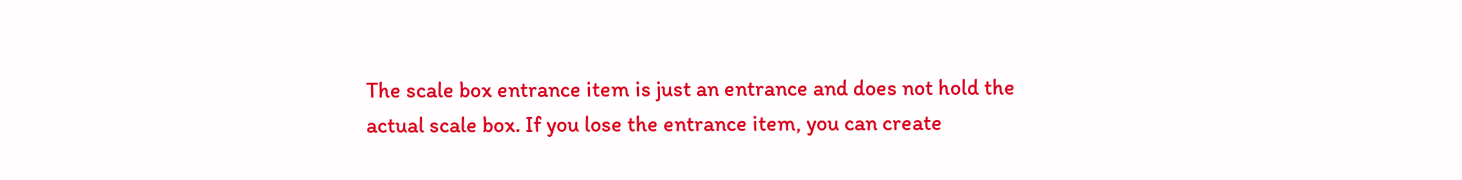The scale box entrance item is just an entrance and does not hold the actual scale box. If you lose the entrance item, you can create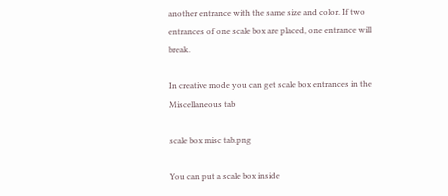another entrance with the same size and color. If two entrances of one scale box are placed, one entrance will break.

In creative mode you can get scale box entrances in the Miscellaneous tab

scale box misc tab.png

You can put a scale box inside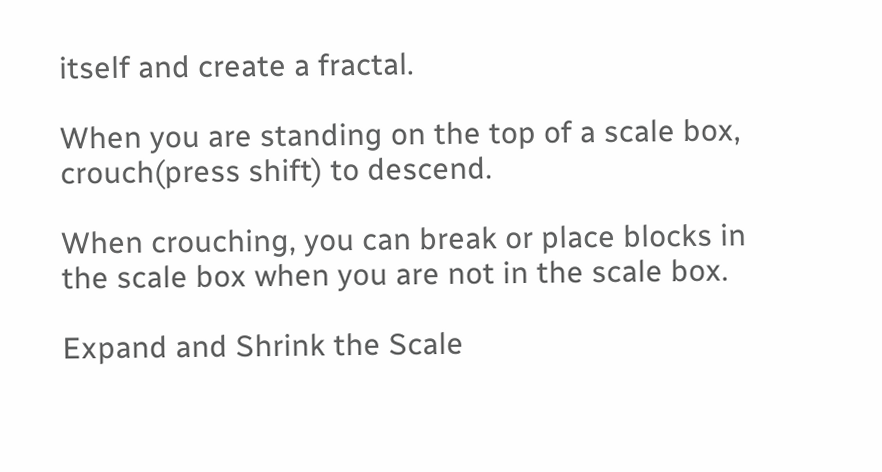itself and create a fractal.

When you are standing on the top of a scale box, crouch(press shift) to descend.

When crouching, you can break or place blocks in the scale box when you are not in the scale box.

Expand and Shrink the Scale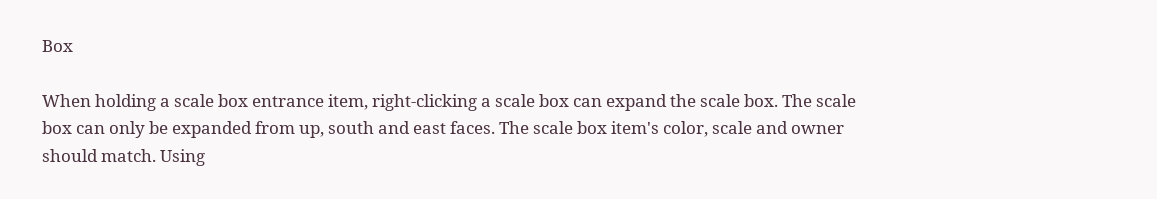Box

When holding a scale box entrance item, right-clicking a scale box can expand the scale box. The scale box can only be expanded from up, south and east faces. The scale box item's color, scale and owner should match. Using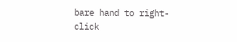bare hand to right-click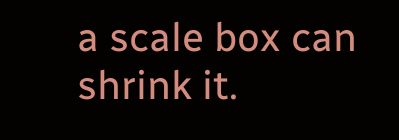a scale box can shrink it.